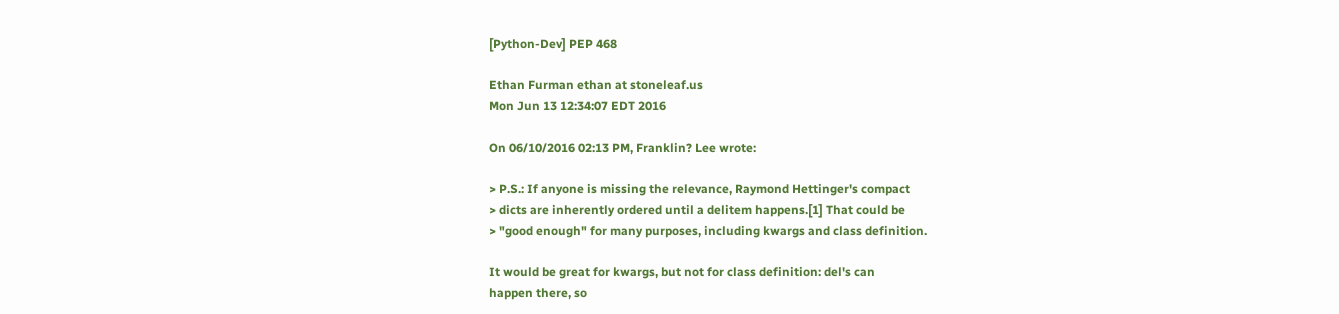[Python-Dev] PEP 468

Ethan Furman ethan at stoneleaf.us
Mon Jun 13 12:34:07 EDT 2016

On 06/10/2016 02:13 PM, Franklin? Lee wrote:

> P.S.: If anyone is missing the relevance, Raymond Hettinger's compact
> dicts are inherently ordered until a delitem happens.[1] That could be
> "good enough" for many purposes, including kwargs and class definition.

It would be great for kwargs, but not for class definition: del's can
happen there, so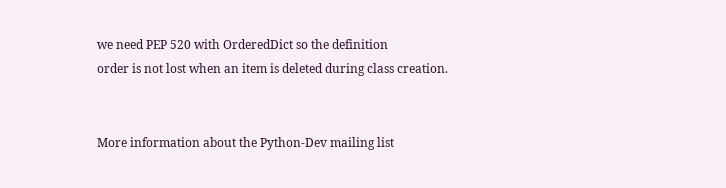we need PEP 520 with OrderedDict so the definition
order is not lost when an item is deleted during class creation.


More information about the Python-Dev mailing list